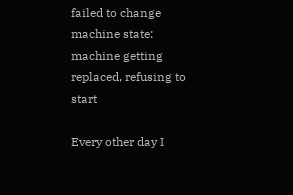failed to change machine state: machine getting replaced, refusing to start

Every other day I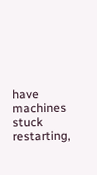have machines stuck restarting,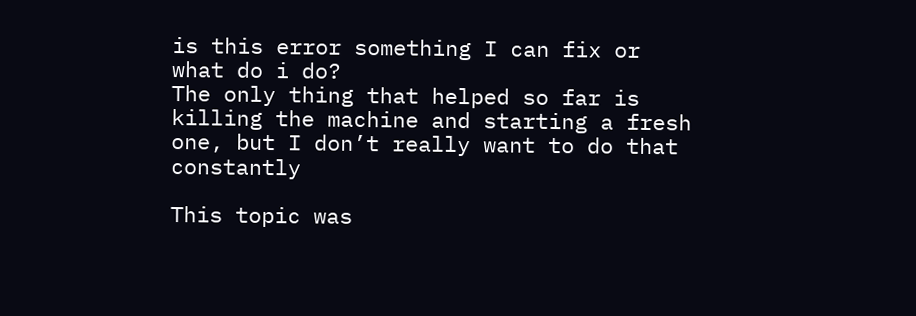is this error something I can fix or what do i do?
The only thing that helped so far is killing the machine and starting a fresh one, but I don’t really want to do that constantly

This topic was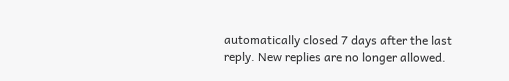automatically closed 7 days after the last reply. New replies are no longer allowed.